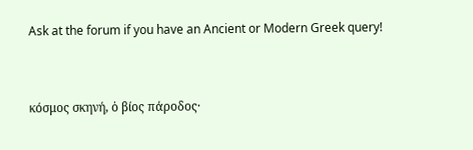Ask at the forum if you have an Ancient or Modern Greek query!


κόσμος σκηνή, ὁ βίος πάροδος·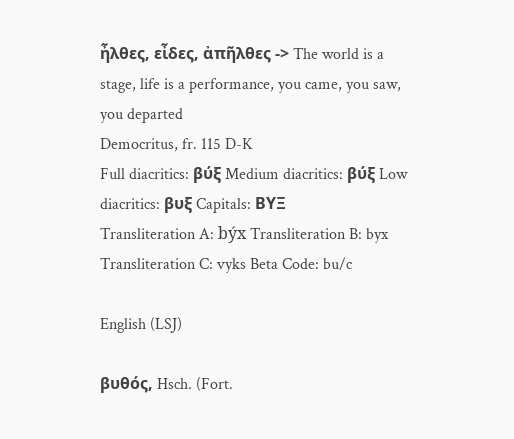ἦλθες, εἶδες, ἀπῆλθες -> The world is a stage, life is a performance, you came, you saw, you departed
Democritus, fr. 115 D-K
Full diacritics: βύξ Medium diacritics: βύξ Low diacritics: βυξ Capitals: ΒΥΞ
Transliteration A: býx Transliteration B: byx Transliteration C: vyks Beta Code: bu/c

English (LSJ)

βυθός, Hsch. (Fort.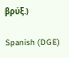βρύξ.)

Spanish (DGE)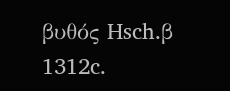βυθός Hsch.β 1312c.